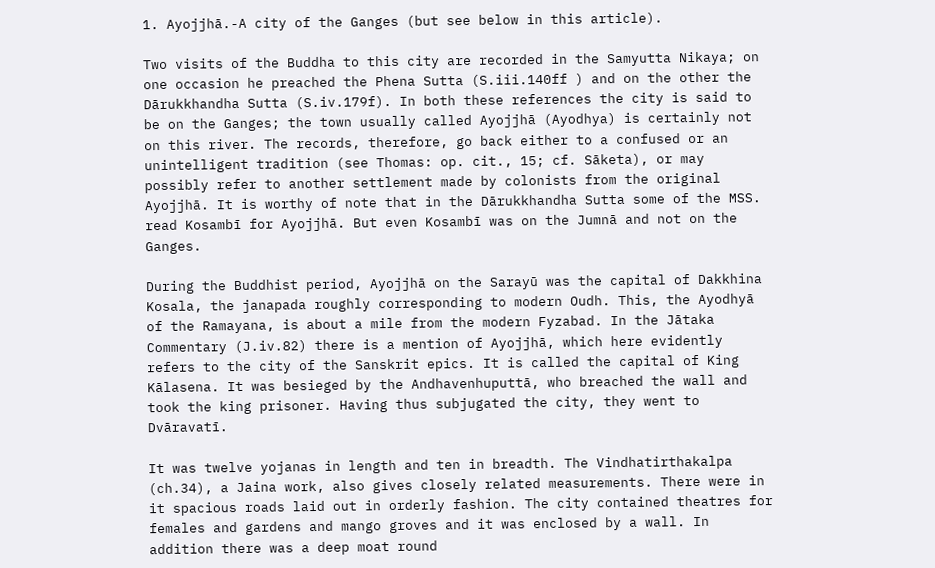1. Ayojjhā.-A city of the Ganges (but see below in this article).

Two visits of the Buddha to this city are recorded in the Samyutta Nikaya; on one occasion he preached the Phena Sutta (S.iii.140ff ) and on the other the Dārukkhandha Sutta (S.iv.179f). In both these references the city is said to be on the Ganges; the town usually called Ayojjhā (Ayodhya) is certainly not on this river. The records, therefore, go back either to a confused or an unintelligent tradition (see Thomas: op. cit., 15; cf. Sāketa), or may possibly refer to another settlement made by colonists from the original Ayojjhā. It is worthy of note that in the Dārukkhandha Sutta some of the MSS. read Kosambī for Ayojjhā. But even Kosambī was on the Jumnā and not on the Ganges.

During the Buddhist period, Ayojjhā on the Sarayū was the capital of Dakkhina Kosala, the janapada roughly corresponding to modern Oudh. This, the Ayodhyā of the Ramayana, is about a mile from the modern Fyzabad. In the Jātaka Commentary (J.iv.82) there is a mention of Ayojjhā, which here evidently refers to the city of the Sanskrit epics. It is called the capital of King Kālasena. It was besieged by the Andhavenhuputtā, who breached the wall and took the king prisoner. Having thus subjugated the city, they went to Dvāravatī.

It was twelve yojanas in length and ten in breadth. The Vindhatirthakalpa (ch.34), a Jaina work, also gives closely related measurements. There were in it spacious roads laid out in orderly fashion. The city contained theatres for females and gardens and mango groves and it was enclosed by a wall. In addition there was a deep moat round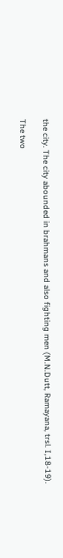the city. The city abounded in brahmans and also fighting men (M.N.Dutt, Ramayana, trsl. I,18-19).

The two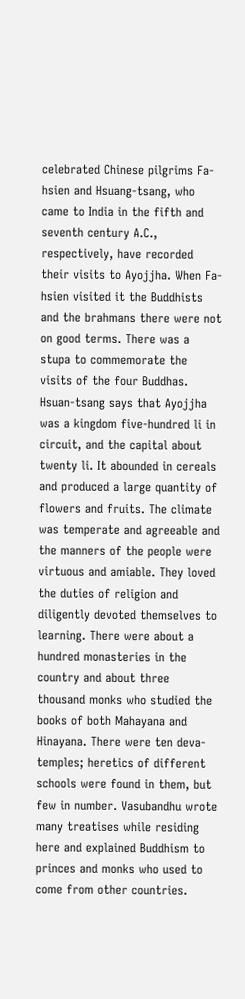celebrated Chinese pilgrims Fa-hsien and Hsuang-tsang, who came to India in the fifth and seventh century A.C., respectively, have recorded their visits to Ayojjha. When Fa-hsien visited it the Buddhists and the brahmans there were not on good terms. There was a stupa to commemorate the visits of the four Buddhas. Hsuan-tsang says that Ayojjha was a kingdom five-hundred li in circuit, and the capital about twenty li. It abounded in cereals and produced a large quantity of flowers and fruits. The climate was temperate and agreeable and the manners of the people were virtuous and amiable. They loved the duties of religion and diligently devoted themselves to learning. There were about a hundred monasteries in the country and about three thousand monks who studied the books of both Mahayana and Hinayana. There were ten deva-temples; heretics of different schools were found in them, but few in number. Vasubandhu wrote many treatises while residing here and explained Buddhism to princes and monks who used to come from other countries.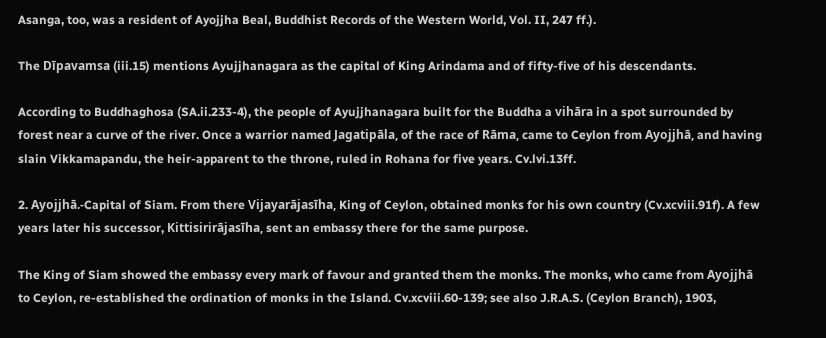Asanga, too, was a resident of Ayojjha Beal, Buddhist Records of the Western World, Vol. II, 247 ff.).

The Dīpavamsa (iii.15) mentions Ayujjhanagara as the capital of King Arindama and of fifty-five of his descendants.

According to Buddhaghosa (SA.ii.233-4), the people of Ayujjhanagara built for the Buddha a vihāra in a spot surrounded by forest near a curve of the river. Once a warrior named Jagatipāla, of the race of Rāma, came to Ceylon from Ayojjhā, and having slain Vikkamapandu, the heir-apparent to the throne, ruled in Rohana for five years. Cv.lvi.13ff.

2. Ayojjhā.-Capital of Siam. From there Vijayarājasīha, King of Ceylon, obtained monks for his own country (Cv.xcviii.91f). A few years later his successor, Kittisirirājasīha, sent an embassy there for the same purpose.

The King of Siam showed the embassy every mark of favour and granted them the monks. The monks, who came from Ayojjhā to Ceylon, re-established the ordination of monks in the Island. Cv.xcviii.60-139; see also J.R.A.S. (Ceylon Branch), 1903,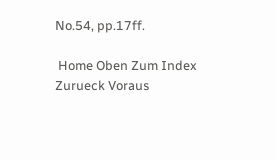No.54, pp.17ff.

 Home Oben Zum Index Zurueck Voraus